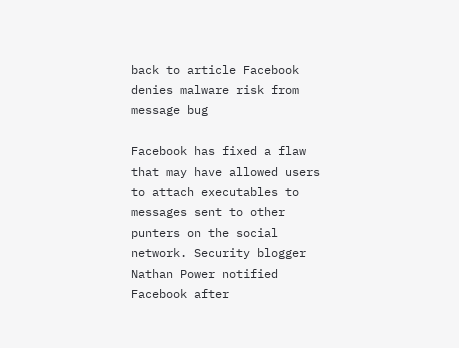back to article Facebook denies malware risk from message bug

Facebook has fixed a flaw that may have allowed users to attach executables to messages sent to other punters on the social network. Security blogger Nathan Power notified Facebook after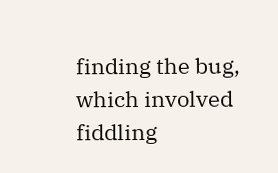finding the bug, which involved fiddling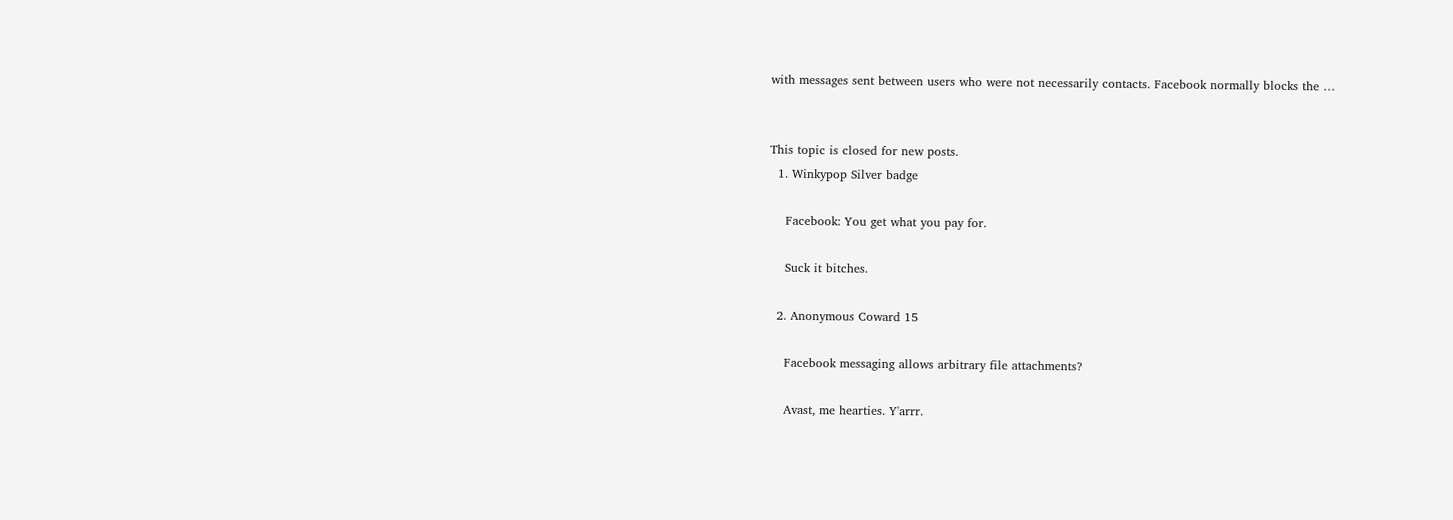with messages sent between users who were not necessarily contacts. Facebook normally blocks the …


This topic is closed for new posts.
  1. Winkypop Silver badge

    Facebook: You get what you pay for.

    Suck it bitches.

  2. Anonymous Coward 15

    Facebook messaging allows arbitrary file attachments?

    Avast, me hearties. Y'arrr.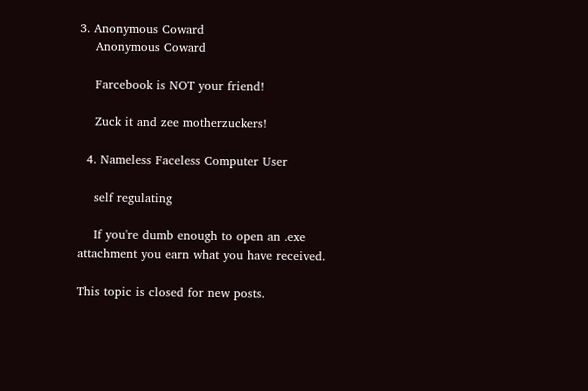3. Anonymous Coward
    Anonymous Coward

    Farcebook is NOT your friend!

    Zuck it and zee motherzuckers!

  4. Nameless Faceless Computer User

    self regulating

    If you're dumb enough to open an .exe attachment you earn what you have received.

This topic is closed for new posts.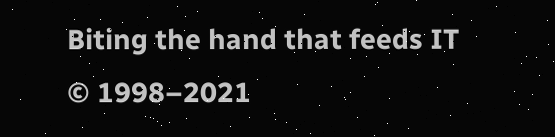Biting the hand that feeds IT © 1998–2021